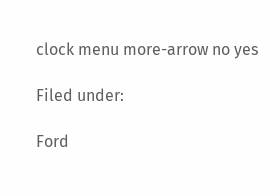clock menu more-arrow no yes

Filed under:

Ford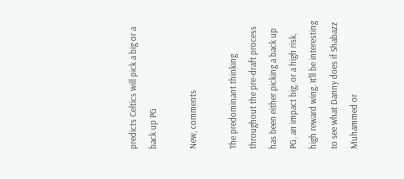predicts Celtics will pick a big or a back up PG

New, comments

The predominant thinking throughout the pre-draft process has been either picking a back up PG, an impact big, or a high risk, high reward wing. It'll be interesting to see what Danny does if Shabazz Muhammed or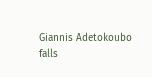Giannis Adetokoubo falls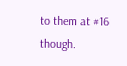to them at #16 though.